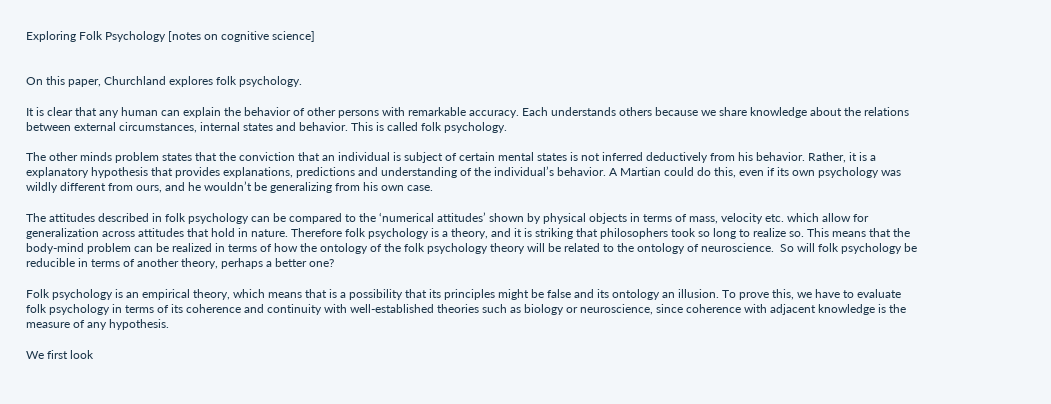Exploring Folk Psychology [notes on cognitive science]


On this paper, Churchland explores folk psychology.

It is clear that any human can explain the behavior of other persons with remarkable accuracy. Each understands others because we share knowledge about the relations between external circumstances, internal states and behavior. This is called folk psychology.

The other minds problem states that the conviction that an individual is subject of certain mental states is not inferred deductively from his behavior. Rather, it is a explanatory hypothesis that provides explanations, predictions and understanding of the individual’s behavior. A Martian could do this, even if its own psychology was wildly different from ours, and he wouldn’t be generalizing from his own case.

The attitudes described in folk psychology can be compared to the ‘numerical attitudes’ shown by physical objects in terms of mass, velocity etc. which allow for generalization across attitudes that hold in nature. Therefore folk psychology is a theory, and it is striking that philosophers took so long to realize so. This means that the body-mind problem can be realized in terms of how the ontology of the folk psychology theory will be related to the ontology of neuroscience.  So will folk psychology be reducible in terms of another theory, perhaps a better one?

Folk psychology is an empirical theory, which means that is a possibility that its principles might be false and its ontology an illusion. To prove this, we have to evaluate folk psychology in terms of its coherence and continuity with well-established theories such as biology or neuroscience, since coherence with adjacent knowledge is the measure of any hypothesis.

We first look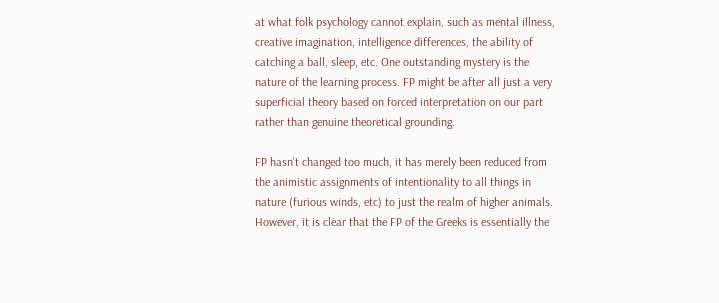at what folk psychology cannot explain, such as mental illness, creative imagination, intelligence differences, the ability of catching a ball, sleep, etc. One outstanding mystery is the nature of the learning process. FP might be after all just a very superficial theory based on forced interpretation on our part rather than genuine theoretical grounding.

FP hasn’t changed too much, it has merely been reduced from the animistic assignments of intentionality to all things in nature (furious winds, etc) to just the realm of higher animals. However, it is clear that the FP of the Greeks is essentially the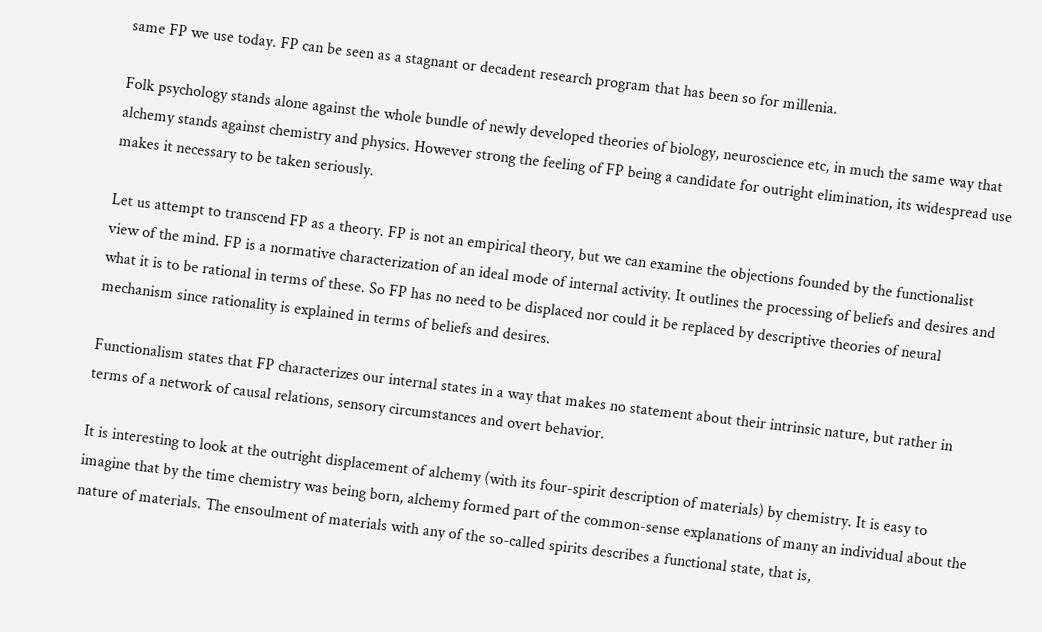same FP we use today. FP can be seen as a stagnant or decadent research program that has been so for millenia.

Folk psychology stands alone against the whole bundle of newly developed theories of biology, neuroscience etc, in much the same way that alchemy stands against chemistry and physics. However strong the feeling of FP being a candidate for outright elimination, its widespread use makes it necessary to be taken seriously.

Let us attempt to transcend FP as a theory. FP is not an empirical theory, but we can examine the objections founded by the functionalist view of the mind. FP is a normative characterization of an ideal mode of internal activity. It outlines the processing of beliefs and desires and what it is to be rational in terms of these. So FP has no need to be displaced nor could it be replaced by descriptive theories of neural mechanism since rationality is explained in terms of beliefs and desires.

Functionalism states that FP characterizes our internal states in a way that makes no statement about their intrinsic nature, but rather in terms of a network of causal relations, sensory circumstances and overt behavior.

It is interesting to look at the outright displacement of alchemy (with its four-spirit description of materials) by chemistry. It is easy to imagine that by the time chemistry was being born, alchemy formed part of the common-sense explanations of many an individual about the nature of materials. The ensoulment of materials with any of the so-called spirits describes a functional state, that is,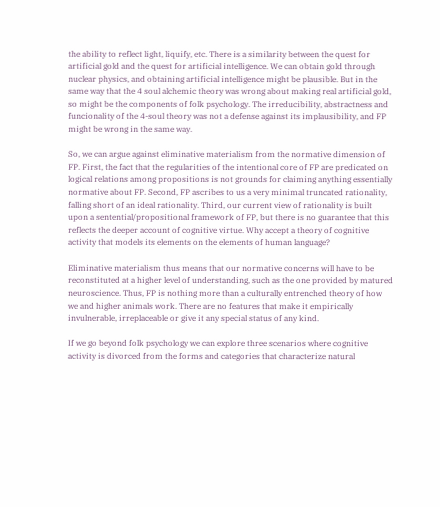the ability to reflect light, liquify, etc. There is a similarity between the quest for artificial gold and the quest for artificial intelligence. We can obtain gold through nuclear physics, and obtaining artificial intelligence might be plausible. But in the same way that the 4 soul alchemic theory was wrong about making real artificial gold, so might be the components of folk psychology. The irreducibility, abstractness and funcionality of the 4-soul theory was not a defense against its implausibility, and FP might be wrong in the same way.

So, we can argue against eliminative materialism from the normative dimension of FP. First, the fact that the regularities of the intentional core of FP are predicated on logical relations among propositions is not grounds for claiming anything essentially normative about FP. Second, FP ascribes to us a very minimal truncated rationality, falling short of an ideal rationality. Third, our current view of rationality is built upon a sentential/propositional framework of FP, but there is no guarantee that this reflects the deeper account of cognitive virtue. Why accept a theory of cognitive activity that models its elements on the elements of human language?

Eliminative materialism thus means that our normative concerns will have to be reconstituted at a higher level of understanding, such as the one provided by matured neuroscience. Thus, FP is nothing more than a culturally entrenched theory of how we and higher animals work. There are no features that make it empirically invulnerable, irreplaceable or give it any special status of any kind.

If we go beyond folk psychology we can explore three scenarios where cognitive activity is divorced from the forms and categories that characterize natural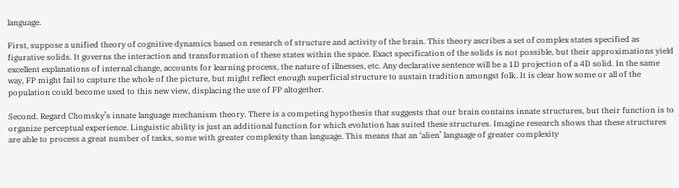language.

First, suppose a unified theory of cognitive dynamics based on research of structure and activity of the brain. This theory ascribes a set of complex states specified as figurative solids. It governs the interaction and transformation of these states within the space. Exact specification of the solids is not possible, but their approximations yield excellent explanations of internal change, accounts for learning process, the nature of illnesses, etc. Any declarative sentence will be a 1D projection of a 4D solid. In the same way, FP might fail to capture the whole of the picture, but might reflect enough superficial structure to sustain tradition amongst folk. It is clear how some or all of the population could become used to this new view, displacing the use of FP altogether.

Second. Regard Chomsky’s innate language mechanism theory. There is a competing hypothesis that suggests that our brain contains innate structures, but their function is to organize perceptual experience. Linguistic ability is just an additional function for which evolution has suited these structures. Imagine research shows that these structures are able to process a great number of tasks, some with greater complexity than language. This means that an ‘alien’ language of greater complexity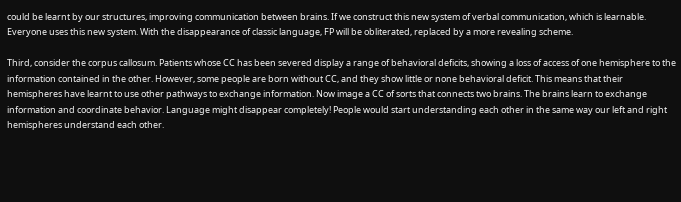could be learnt by our structures, improving communication between brains. If we construct this new system of verbal communication, which is learnable. Everyone uses this new system. With the disappearance of classic language, FP will be obliterated, replaced by a more revealing scheme.

Third, consider the corpus callosum. Patients whose CC has been severed display a range of behavioral deficits, showing a loss of access of one hemisphere to the information contained in the other. However, some people are born without CC, and they show little or none behavioral deficit. This means that their hemispheres have learnt to use other pathways to exchange information. Now image a CC of sorts that connects two brains. The brains learn to exchange information and coordinate behavior. Language might disappear completely! People would start understanding each other in the same way our left and right hemispheres understand each other.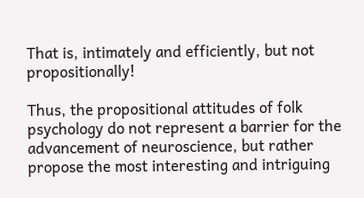That is, intimately and efficiently, but not propositionally!

Thus, the propositional attitudes of folk psychology do not represent a barrier for the advancement of neuroscience, but rather propose the most interesting and intriguing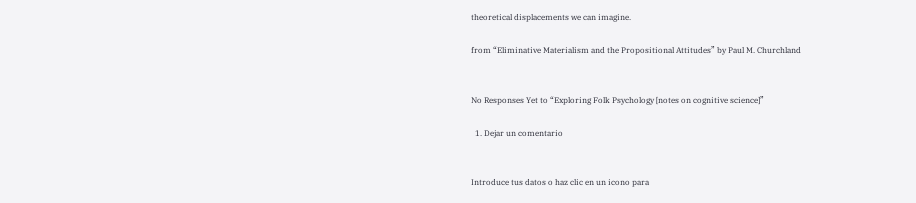theoretical displacements we can imagine.

from “Eliminative Materialism and the Propositional Attitudes” by Paul M. Churchland


No Responses Yet to “Exploring Folk Psychology [notes on cognitive science]”

  1. Dejar un comentario


Introduce tus datos o haz clic en un icono para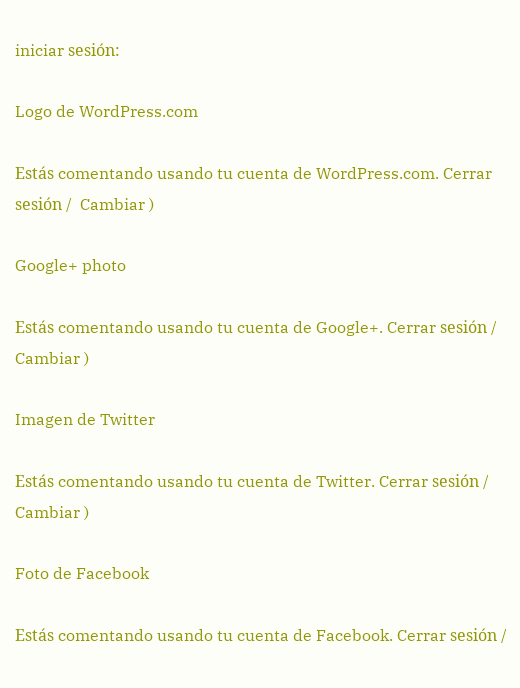iniciar sesión:

Logo de WordPress.com

Estás comentando usando tu cuenta de WordPress.com. Cerrar sesión /  Cambiar )

Google+ photo

Estás comentando usando tu cuenta de Google+. Cerrar sesión /  Cambiar )

Imagen de Twitter

Estás comentando usando tu cuenta de Twitter. Cerrar sesión /  Cambiar )

Foto de Facebook

Estás comentando usando tu cuenta de Facebook. Cerrar sesión /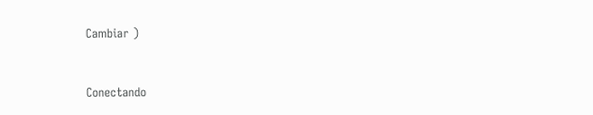Cambiar )


Conectando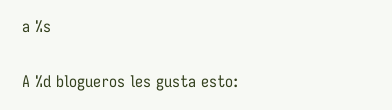a %s

A %d blogueros les gusta esto: